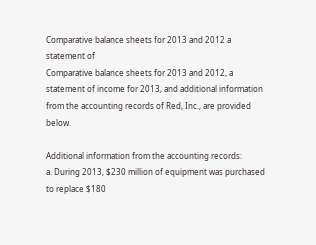Comparative balance sheets for 2013 and 2012 a statement of
Comparative balance sheets for 2013 and 2012, a statement of income for 2013, and additional information from the accounting records of Red, Inc., are provided below.

Additional information from the accounting records:
a. During 2013, $230 million of equipment was purchased to replace $180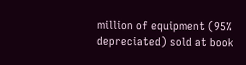million of equipment (95% depreciated) sold at book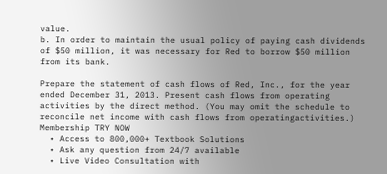value.
b. In order to maintain the usual policy of paying cash dividends of $50 million, it was necessary for Red to borrow $50 million from its bank.

Prepare the statement of cash flows of Red, Inc., for the year ended December 31, 2013. Present cash flows from operating activities by the direct method. (You may omit the schedule to reconcile net income with cash flows from operatingactivities.)
Membership TRY NOW
  • Access to 800,000+ Textbook Solutions
  • Ask any question from 24/7 available
  • Live Video Consultation with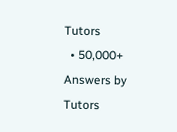Tutors
  • 50,000+ Answers by Tutors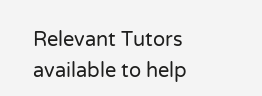Relevant Tutors available to help